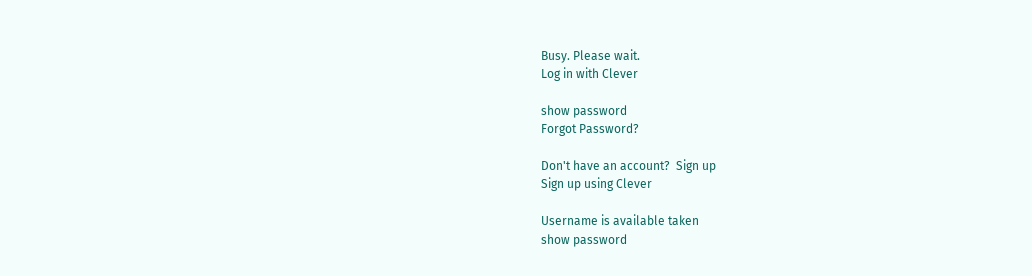Busy. Please wait.
Log in with Clever

show password
Forgot Password?

Don't have an account?  Sign up
Sign up using Clever

Username is available taken
show password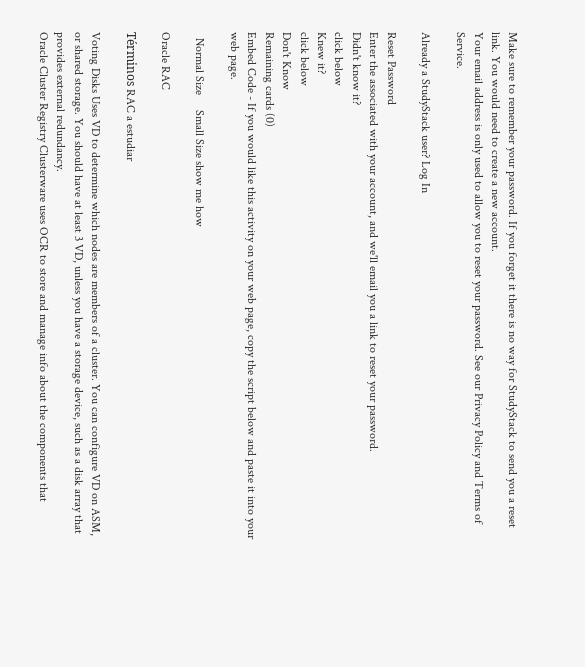Make sure to remember your password. If you forget it there is no way for StudyStack to send you a reset link. You would need to create a new account.
Your email address is only used to allow you to reset your password. See our Privacy Policy and Terms of Service.

Already a StudyStack user? Log In

Reset Password
Enter the associated with your account, and we'll email you a link to reset your password.
Didn't know it?
click below
Knew it?
click below
Don't Know
Remaining cards (0)
Embed Code - If you would like this activity on your web page, copy the script below and paste it into your web page.

  Normal Size     Small Size show me how

Oracle RAC

Términos RAC a estudiar

Voting Disks Uses VD to determine which nodes are members of a cluster. You can configure VD on ASM, or shared storage. You should have at least 3 VD, unless you have a storage device, such as a disk array that provides external redundancy.
Oracle Cluster Registry Clusterware uses OCR to store and manage info about the components that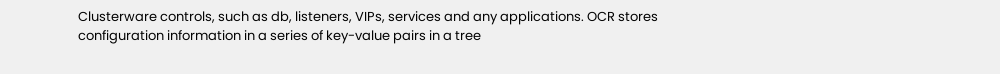Clusterware controls, such as db, listeners, VIPs, services and any applications. OCR stores configuration information in a series of key-value pairs in a tree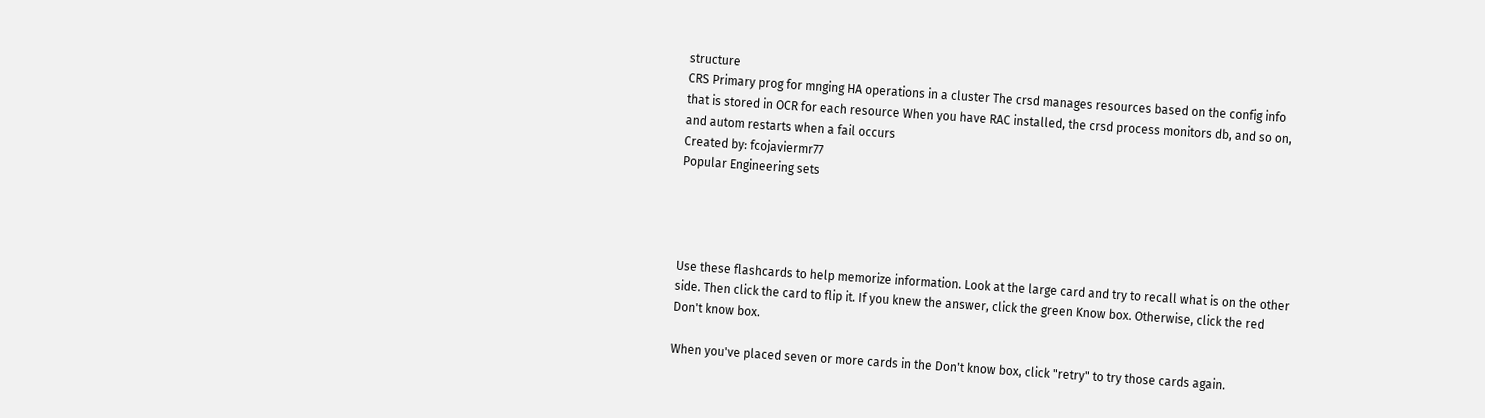structure
CRS Primary prog for mnging HA operations in a cluster The crsd manages resources based on the config info that is stored in OCR for each resource When you have RAC installed, the crsd process monitors db, and so on, and autom restarts when a fail occurs
Created by: fcojaviermr77
Popular Engineering sets




Use these flashcards to help memorize information. Look at the large card and try to recall what is on the other side. Then click the card to flip it. If you knew the answer, click the green Know box. Otherwise, click the red Don't know box.

When you've placed seven or more cards in the Don't know box, click "retry" to try those cards again.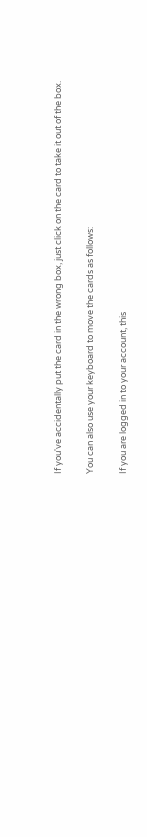If you've accidentally put the card in the wrong box, just click on the card to take it out of the box.

You can also use your keyboard to move the cards as follows:

If you are logged in to your account, this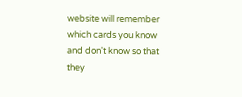website will remember which cards you know and don't know so that they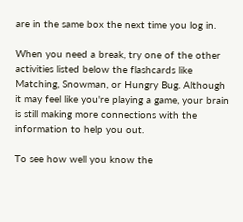are in the same box the next time you log in.

When you need a break, try one of the other activities listed below the flashcards like Matching, Snowman, or Hungry Bug. Although it may feel like you're playing a game, your brain is still making more connections with the information to help you out.

To see how well you know the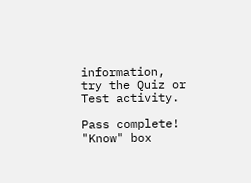information, try the Quiz or Test activity.

Pass complete!
"Know" box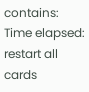contains:
Time elapsed:
restart all cards